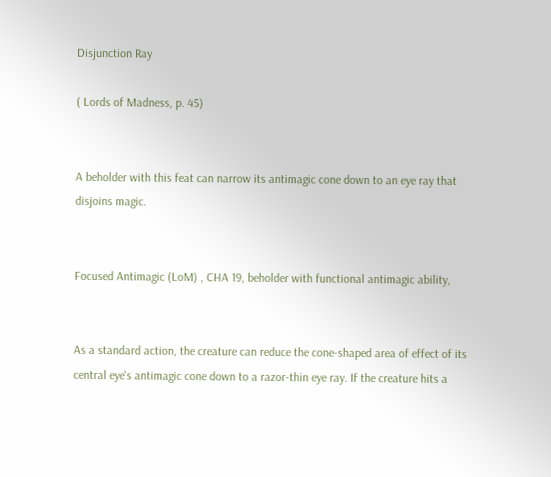Disjunction Ray

( Lords of Madness, p. 45)


A beholder with this feat can narrow its antimagic cone down to an eye ray that disjoins magic.


Focused Antimagic (LoM) , CHA 19, beholder with functional antimagic ability,


As a standard action, the creature can reduce the cone-shaped area of effect of its central eye's antimagic cone down to a razor-thin eye ray. If the creature hits a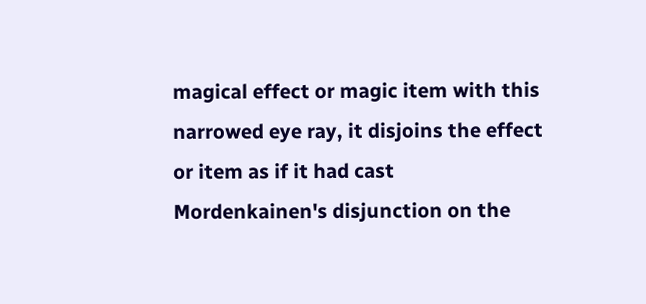magical effect or magic item with this narrowed eye ray, it disjoins the effect or item as if it had cast Mordenkainen's disjunction on the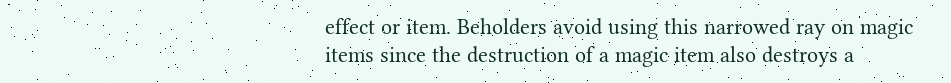effect or item. Beholders avoid using this narrowed ray on magic items since the destruction of a magic item also destroys a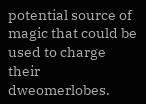potential source of magic that could be used to charge their dweomerlobes.